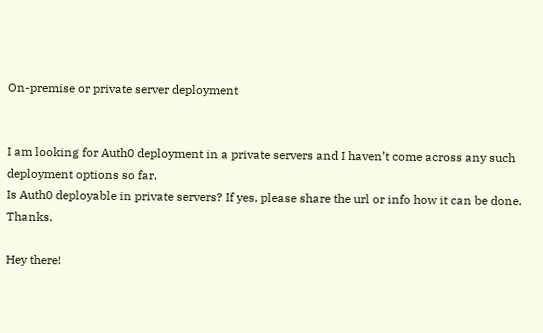On-premise or private server deployment


I am looking for Auth0 deployment in a private servers and I haven’t come across any such deployment options so far.
Is Auth0 deployable in private servers? If yes, please share the url or info how it can be done. Thanks.

Hey there!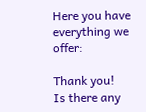Here you have everything we offer:

Thank you!
Is there any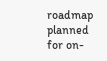roadmap planned for on-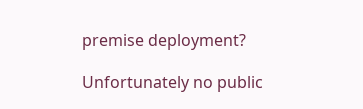premise deployment?

Unfortunately no public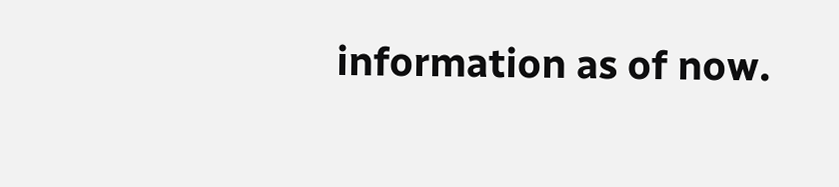information as of now.